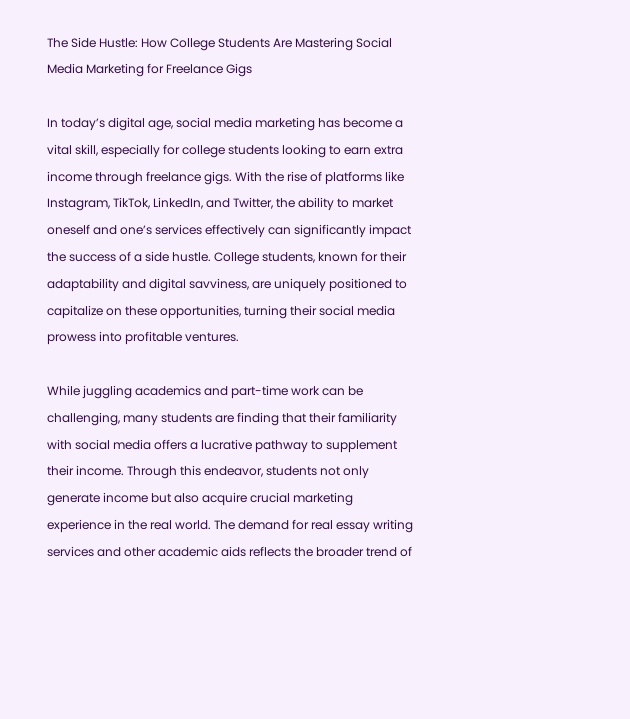The Side Hustle: How College Students Are Mastering Social Media Marketing for Freelance Gigs

In today’s digital age, social media marketing has become a vital skill, especially for college students looking to earn extra income through freelance gigs. With the rise of platforms like Instagram, TikTok, LinkedIn, and Twitter, the ability to market oneself and one’s services effectively can significantly impact the success of a side hustle. College students, known for their adaptability and digital savviness, are uniquely positioned to capitalize on these opportunities, turning their social media prowess into profitable ventures.

While juggling academics and part-time work can be challenging, many students are finding that their familiarity with social media offers a lucrative pathway to supplement their income. Through this endeavor, students not only generate income but also acquire crucial marketing experience in the real world. The demand for real essay writing services and other academic aids reflects the broader trend of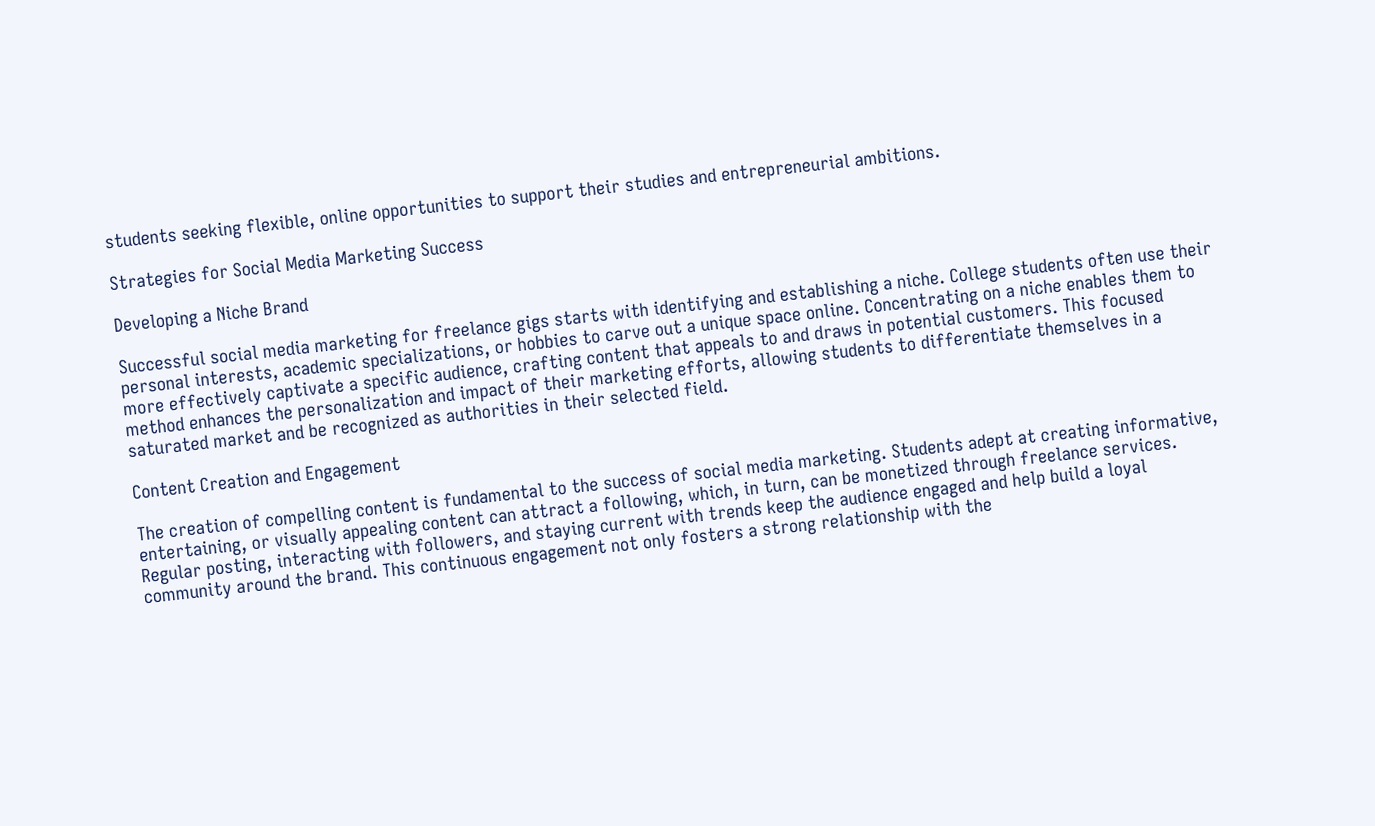students seeking flexible, online opportunities to support their studies and entrepreneurial ambitions.

Strategies for Social Media Marketing Success

Developing a Niche Brand

Successful social media marketing for freelance gigs starts with identifying and establishing a niche. College students often use their personal interests, academic specializations, or hobbies to carve out a unique space online. Concentrating on a niche enables them to more effectively captivate a specific audience, crafting content that appeals to and draws in potential customers. This focused method enhances the personalization and impact of their marketing efforts, allowing students to differentiate themselves in a saturated market and be recognized as authorities in their selected field.

Content Creation and Engagement

The creation of compelling content is fundamental to the success of social media marketing. Students adept at creating informative, entertaining, or visually appealing content can attract a following, which, in turn, can be monetized through freelance services. Regular posting, interacting with followers, and staying current with trends keep the audience engaged and help build a loyal community around the brand. This continuous engagement not only fosters a strong relationship with the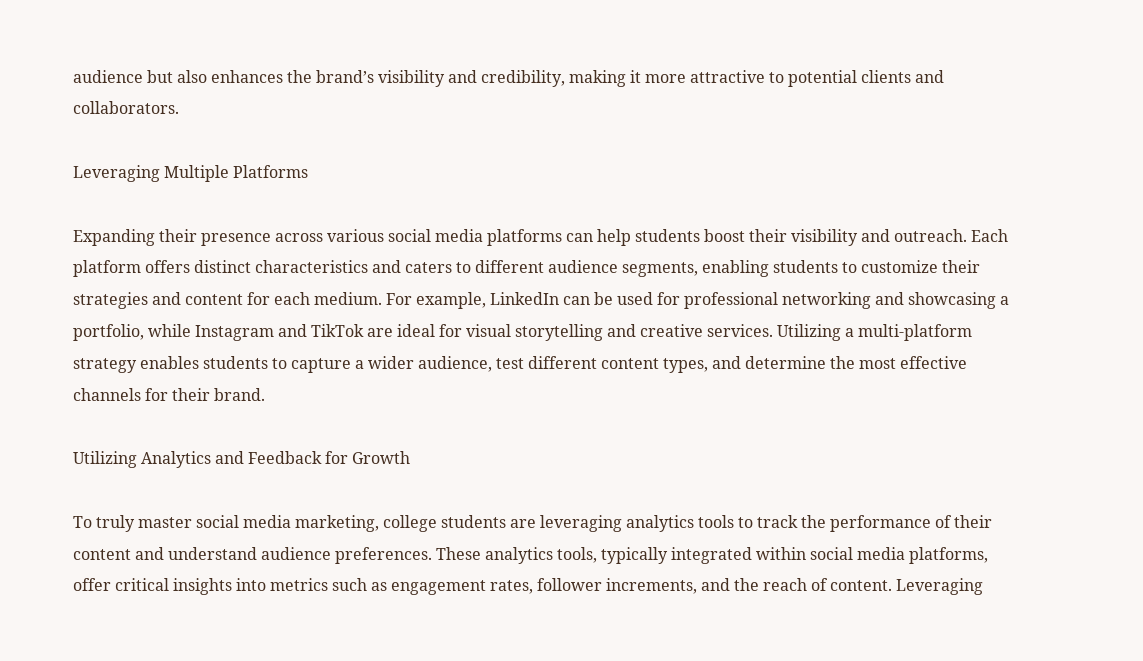audience but also enhances the brand’s visibility and credibility, making it more attractive to potential clients and collaborators.

Leveraging Multiple Platforms

Expanding their presence across various social media platforms can help students boost their visibility and outreach. Each platform offers distinct characteristics and caters to different audience segments, enabling students to customize their strategies and content for each medium. For example, LinkedIn can be used for professional networking and showcasing a portfolio, while Instagram and TikTok are ideal for visual storytelling and creative services. Utilizing a multi-platform strategy enables students to capture a wider audience, test different content types, and determine the most effective channels for their brand.

Utilizing Analytics and Feedback for Growth

To truly master social media marketing, college students are leveraging analytics tools to track the performance of their content and understand audience preferences. These analytics tools, typically integrated within social media platforms, offer critical insights into metrics such as engagement rates, follower increments, and the reach of content. Leveraging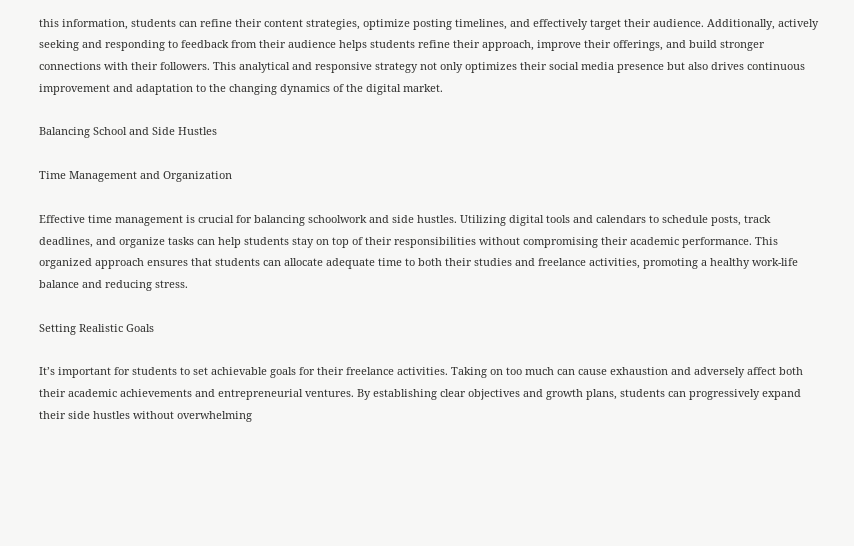this information, students can refine their content strategies, optimize posting timelines, and effectively target their audience. Additionally, actively seeking and responding to feedback from their audience helps students refine their approach, improve their offerings, and build stronger connections with their followers. This analytical and responsive strategy not only optimizes their social media presence but also drives continuous improvement and adaptation to the changing dynamics of the digital market.

Balancing School and Side Hustles

Time Management and Organization

Effective time management is crucial for balancing schoolwork and side hustles. Utilizing digital tools and calendars to schedule posts, track deadlines, and organize tasks can help students stay on top of their responsibilities without compromising their academic performance. This organized approach ensures that students can allocate adequate time to both their studies and freelance activities, promoting a healthy work-life balance and reducing stress.

Setting Realistic Goals

It’s important for students to set achievable goals for their freelance activities. Taking on too much can cause exhaustion and adversely affect both their academic achievements and entrepreneurial ventures. By establishing clear objectives and growth plans, students can progressively expand their side hustles without overwhelming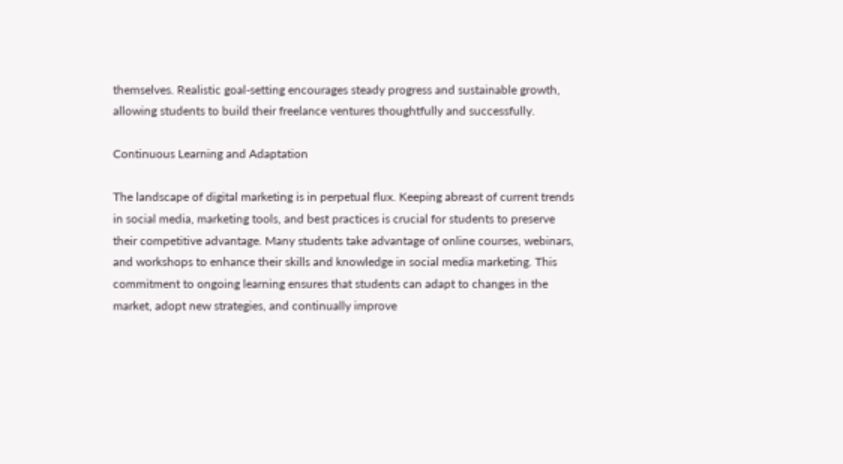themselves. Realistic goal-setting encourages steady progress and sustainable growth, allowing students to build their freelance ventures thoughtfully and successfully.

Continuous Learning and Adaptation

The landscape of digital marketing is in perpetual flux. Keeping abreast of current trends in social media, marketing tools, and best practices is crucial for students to preserve their competitive advantage. Many students take advantage of online courses, webinars, and workshops to enhance their skills and knowledge in social media marketing. This commitment to ongoing learning ensures that students can adapt to changes in the market, adopt new strategies, and continually improve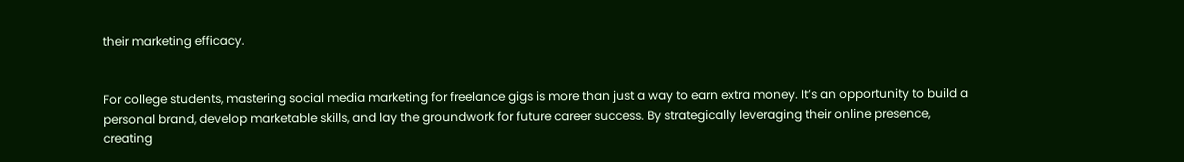their marketing efficacy.


For college students, mastering social media marketing for freelance gigs is more than just a way to earn extra money. It’s an opportunity to build a personal brand, develop marketable skills, and lay the groundwork for future career success. By strategically leveraging their online presence, creating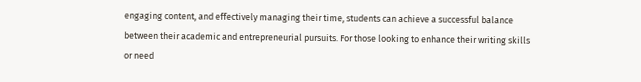engaging content, and effectively managing their time, students can achieve a successful balance between their academic and entrepreneurial pursuits. For those looking to enhance their writing skills or need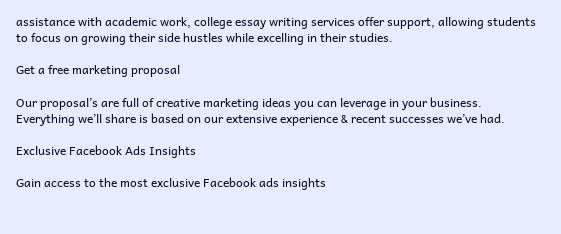assistance with academic work, college essay writing services offer support, allowing students to focus on growing their side hustles while excelling in their studies.

Get a free marketing proposal

Our proposal’s are full of creative marketing ideas you can leverage in your business. Everything we’ll share is based on our extensive experience & recent successes we’ve had.

Exclusive Facebook Ads Insights

Gain access to the most exclusive Facebook ads insights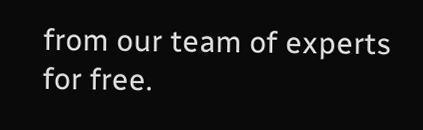from our team of experts for free.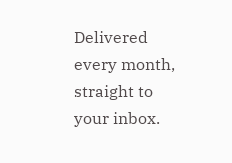Delivered every month, straight to your inbox.